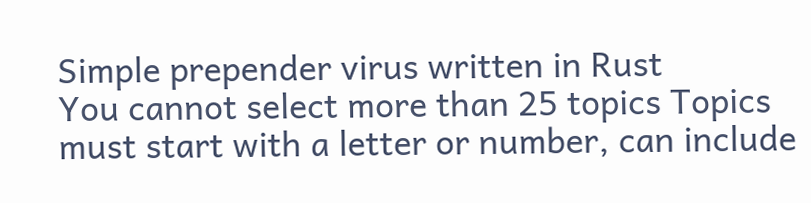Simple prepender virus written in Rust
You cannot select more than 25 topics Topics must start with a letter or number, can include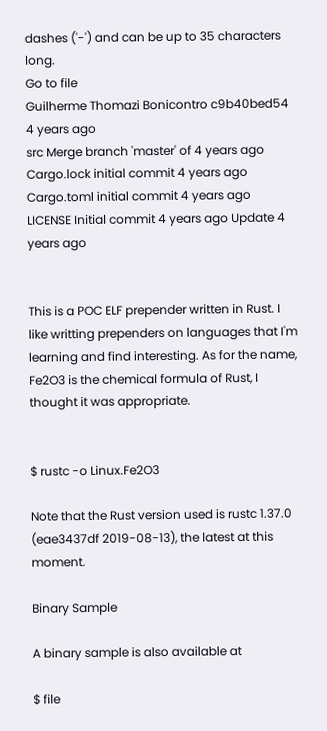dashes ('-') and can be up to 35 characters long.
Go to file
Guilherme Thomazi Bonicontro c9b40bed54
4 years ago
src Merge branch 'master' of 4 years ago
Cargo.lock initial commit 4 years ago
Cargo.toml initial commit 4 years ago
LICENSE Initial commit 4 years ago Update 4 years ago


This is a POC ELF prepender written in Rust. I like writting prependers on languages that I'm learning and find interesting. As for the name, Fe2O3 is the chemical formula of Rust, I thought it was appropriate.


$ rustc -o Linux.Fe2O3

Note that the Rust version used is rustc 1.37.0 (eae3437df 2019-08-13), the latest at this moment.

Binary Sample

A binary sample is also available at

$ file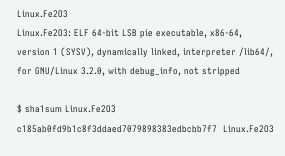Linux.Fe2O3
Linux.Fe2O3: ELF 64-bit LSB pie executable, x86-64, version 1 (SYSV), dynamically linked, interpreter /lib64/, for GNU/Linux 3.2.0, with debug_info, not stripped

$ sha1sum Linux.Fe2O3
c185ab0fd9b1c8f3ddaed7079898383edbcbb7f7  Linux.Fe2O3